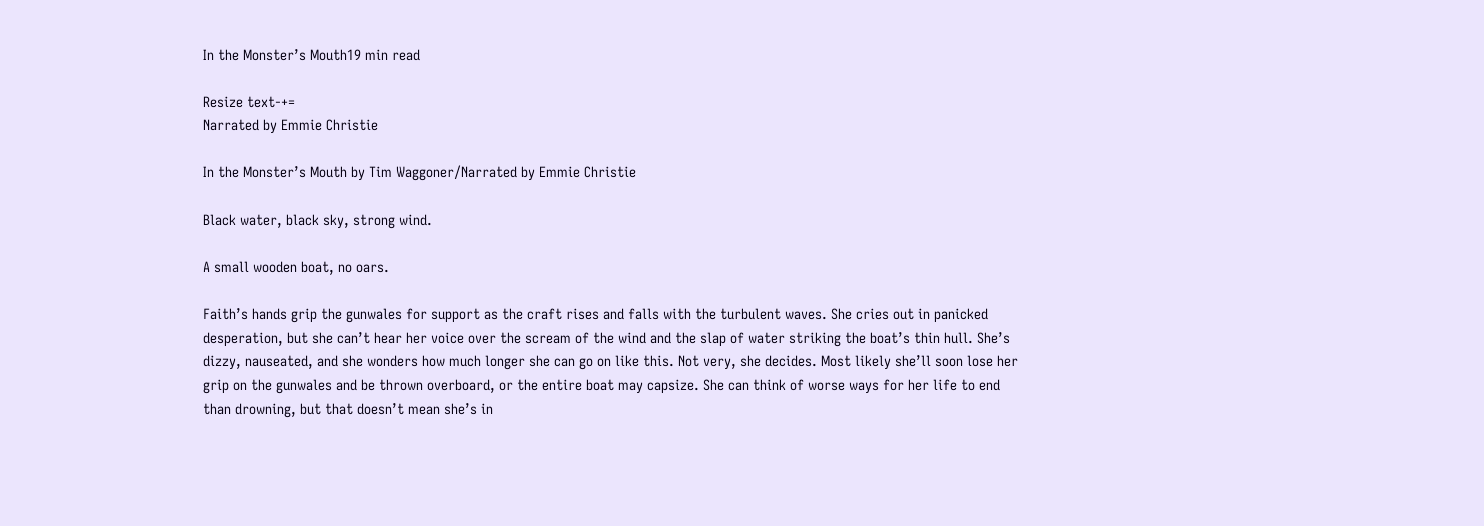In the Monster’s Mouth19 min read

Resize text-+=
Narrated by Emmie Christie

In the Monster’s Mouth by Tim Waggoner/Narrated by Emmie Christie

Black water, black sky, strong wind.

A small wooden boat, no oars.

Faith’s hands grip the gunwales for support as the craft rises and falls with the turbulent waves. She cries out in panicked desperation, but she can’t hear her voice over the scream of the wind and the slap of water striking the boat’s thin hull. She’s dizzy, nauseated, and she wonders how much longer she can go on like this. Not very, she decides. Most likely she’ll soon lose her grip on the gunwales and be thrown overboard, or the entire boat may capsize. She can think of worse ways for her life to end than drowning, but that doesn’t mean she’s in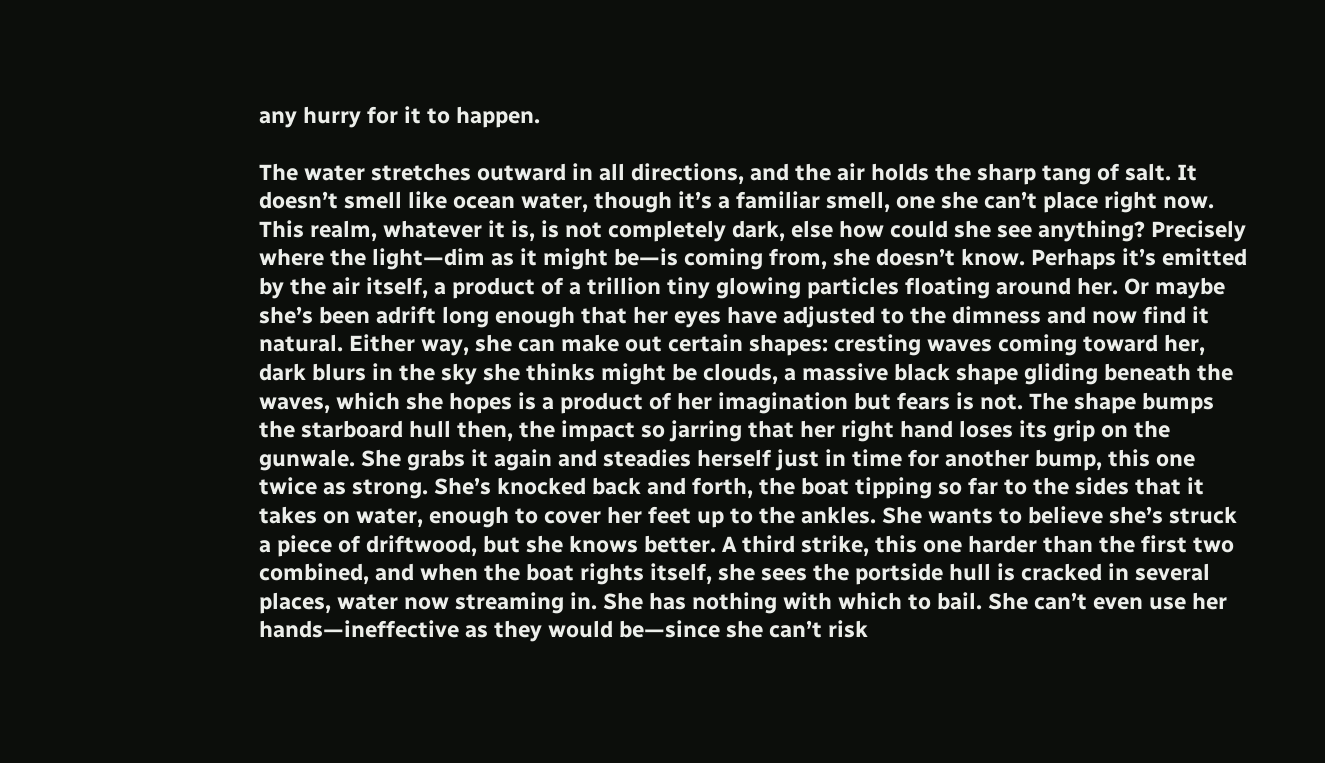any hurry for it to happen.

The water stretches outward in all directions, and the air holds the sharp tang of salt. It doesn’t smell like ocean water, though it’s a familiar smell, one she can’t place right now. This realm, whatever it is, is not completely dark, else how could she see anything? Precisely where the light—dim as it might be—is coming from, she doesn’t know. Perhaps it’s emitted by the air itself, a product of a trillion tiny glowing particles floating around her. Or maybe she’s been adrift long enough that her eyes have adjusted to the dimness and now find it natural. Either way, she can make out certain shapes: cresting waves coming toward her, dark blurs in the sky she thinks might be clouds, a massive black shape gliding beneath the waves, which she hopes is a product of her imagination but fears is not. The shape bumps the starboard hull then, the impact so jarring that her right hand loses its grip on the gunwale. She grabs it again and steadies herself just in time for another bump, this one twice as strong. She’s knocked back and forth, the boat tipping so far to the sides that it takes on water, enough to cover her feet up to the ankles. She wants to believe she’s struck a piece of driftwood, but she knows better. A third strike, this one harder than the first two combined, and when the boat rights itself, she sees the portside hull is cracked in several places, water now streaming in. She has nothing with which to bail. She can’t even use her hands—ineffective as they would be—since she can’t risk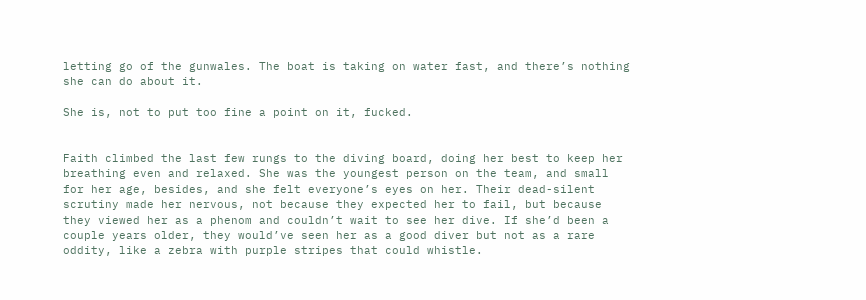letting go of the gunwales. The boat is taking on water fast, and there’s nothing she can do about it.

She is, not to put too fine a point on it, fucked.


Faith climbed the last few rungs to the diving board, doing her best to keep her breathing even and relaxed. She was the youngest person on the team, and small for her age, besides, and she felt everyone’s eyes on her. Their dead-silent scrutiny made her nervous, not because they expected her to fail, but because they viewed her as a phenom and couldn’t wait to see her dive. If she’d been a couple years older, they would’ve seen her as a good diver but not as a rare oddity, like a zebra with purple stripes that could whistle.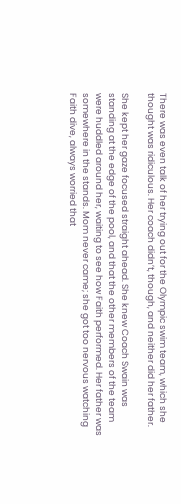There was even talk of her trying out for the Olympic swim team, which she thought was ridiculous. Her coach didn’t, though, and neither did her father.

She kept her gaze focused straight ahead. She knew Coach Swain was standing at the edge of the pool, and that the other members of the team were huddled around her, waiting to see how Faith performed. Her father was somewhere in the stands. Mom never came; she got too nervous watching Faith dive, always worried that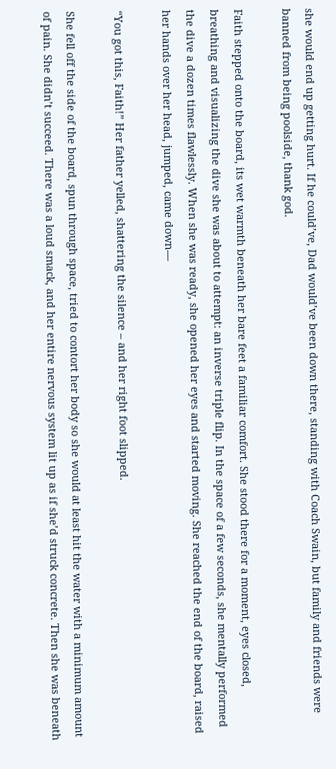she would end up getting hurt. If he could’ve, Dad would’ve been down there, standing with Coach Swain, but family and friends were banned from being poolside, thank god.

Faith stepped onto the board, its wet warmth beneath her bare feet a familiar comfort. She stood there for a moment, eyes closed, breathing and visualizing the dive she was about to attempt: an inverse triple flip. In the space of a few seconds, she mentally performed the dive a dozen times flawlessly. When she was ready, she opened her eyes and started moving. She reached the end of the board, raised her hands over her head, jumped, came down—

“You got this, Faith!” Her father yelled, shattering the silence – and her right foot slipped.

She fell off the side of the board, spun through space, tried to contort her body so she would at least hit the water with a minimum amount of pain. She didn’t succeed. There was a loud smack, and her entire nervous system lit up as if she’d struck concrete. Then she was beneath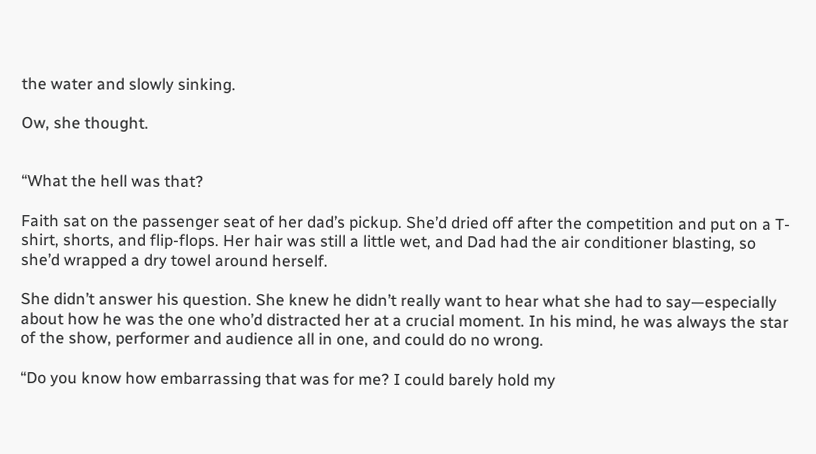the water and slowly sinking.

Ow, she thought.


“What the hell was that?

Faith sat on the passenger seat of her dad’s pickup. She’d dried off after the competition and put on a T-shirt, shorts, and flip-flops. Her hair was still a little wet, and Dad had the air conditioner blasting, so she’d wrapped a dry towel around herself.

She didn’t answer his question. She knew he didn’t really want to hear what she had to say—especially about how he was the one who’d distracted her at a crucial moment. In his mind, he was always the star of the show, performer and audience all in one, and could do no wrong.

“Do you know how embarrassing that was for me? I could barely hold my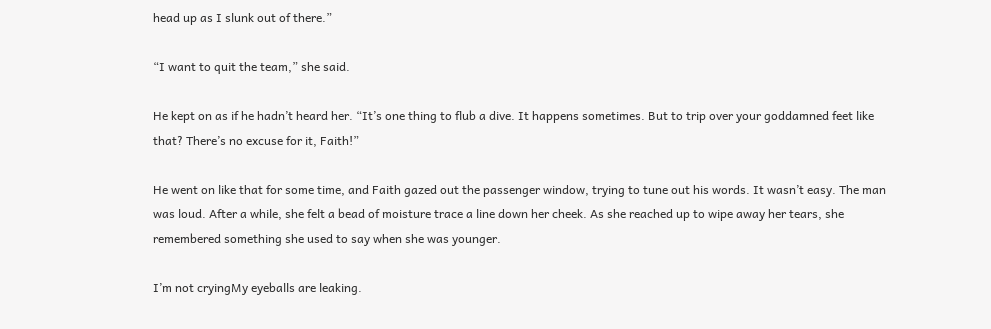head up as I slunk out of there.”

“I want to quit the team,” she said.

He kept on as if he hadn’t heard her. “It’s one thing to flub a dive. It happens sometimes. But to trip over your goddamned feet like that? There’s no excuse for it, Faith!”

He went on like that for some time, and Faith gazed out the passenger window, trying to tune out his words. It wasn’t easy. The man was loud. After a while, she felt a bead of moisture trace a line down her cheek. As she reached up to wipe away her tears, she remembered something she used to say when she was younger.

I’m not cryingMy eyeballs are leaking.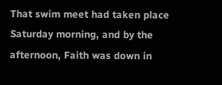That swim meet had taken place Saturday morning, and by the afternoon, Faith was down in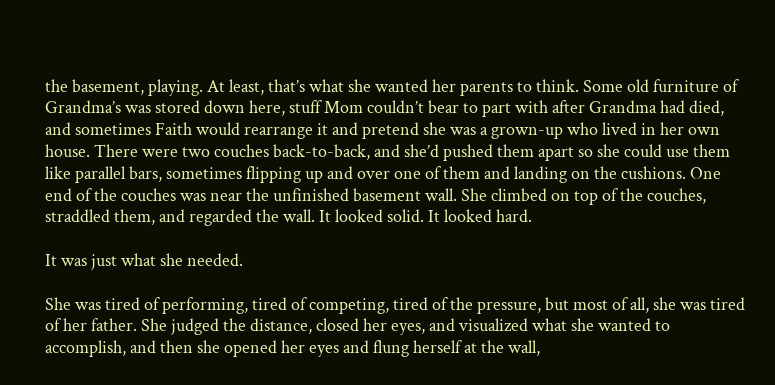the basement, playing. At least, that’s what she wanted her parents to think. Some old furniture of Grandma’s was stored down here, stuff Mom couldn’t bear to part with after Grandma had died, and sometimes Faith would rearrange it and pretend she was a grown-up who lived in her own house. There were two couches back-to-back, and she’d pushed them apart so she could use them like parallel bars, sometimes flipping up and over one of them and landing on the cushions. One end of the couches was near the unfinished basement wall. She climbed on top of the couches, straddled them, and regarded the wall. It looked solid. It looked hard.

It was just what she needed.

She was tired of performing, tired of competing, tired of the pressure, but most of all, she was tired of her father. She judged the distance, closed her eyes, and visualized what she wanted to accomplish, and then she opened her eyes and flung herself at the wall,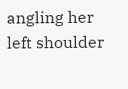angling her left shoulder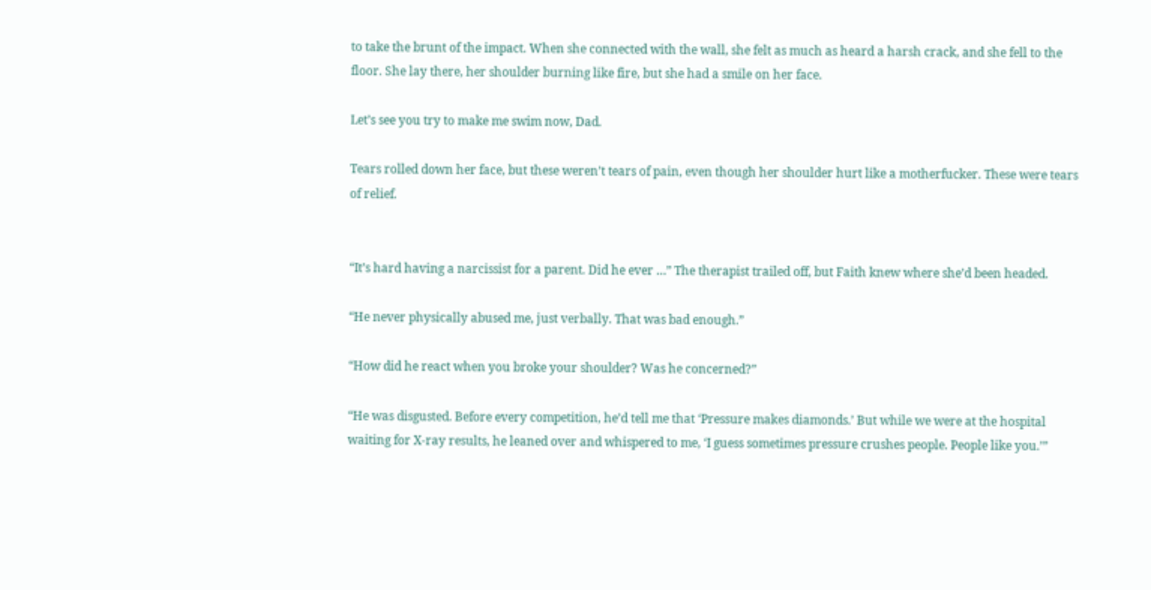to take the brunt of the impact. When she connected with the wall, she felt as much as heard a harsh crack, and she fell to the floor. She lay there, her shoulder burning like fire, but she had a smile on her face.

Let’s see you try to make me swim now, Dad.

Tears rolled down her face, but these weren’t tears of pain, even though her shoulder hurt like a motherfucker. These were tears of relief.


“It’s hard having a narcissist for a parent. Did he ever …” The therapist trailed off, but Faith knew where she’d been headed.

“He never physically abused me, just verbally. That was bad enough.”

“How did he react when you broke your shoulder? Was he concerned?”

“He was disgusted. Before every competition, he’d tell me that ‘Pressure makes diamonds.’ But while we were at the hospital waiting for X-ray results, he leaned over and whispered to me, ‘I guess sometimes pressure crushes people. People like you.’”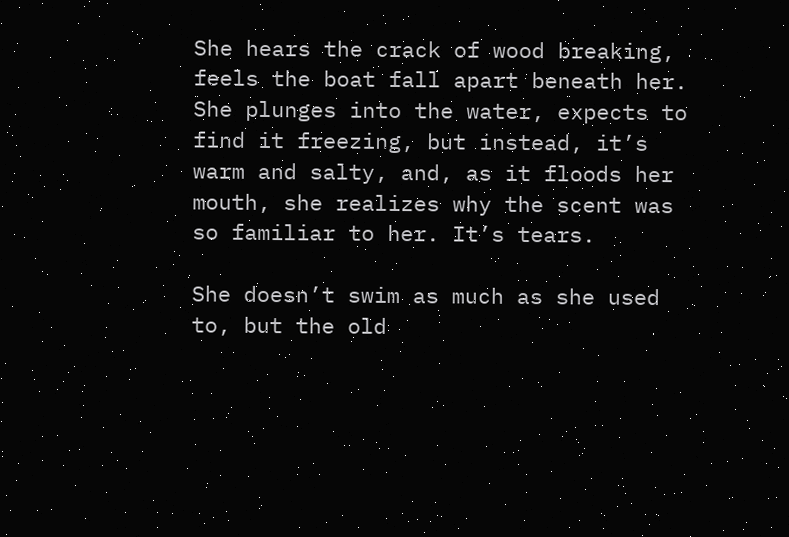She hears the crack of wood breaking, feels the boat fall apart beneath her. She plunges into the water, expects to find it freezing, but instead, it’s warm and salty, and, as it floods her mouth, she realizes why the scent was so familiar to her. It’s tears.

She doesn’t swim as much as she used to, but the old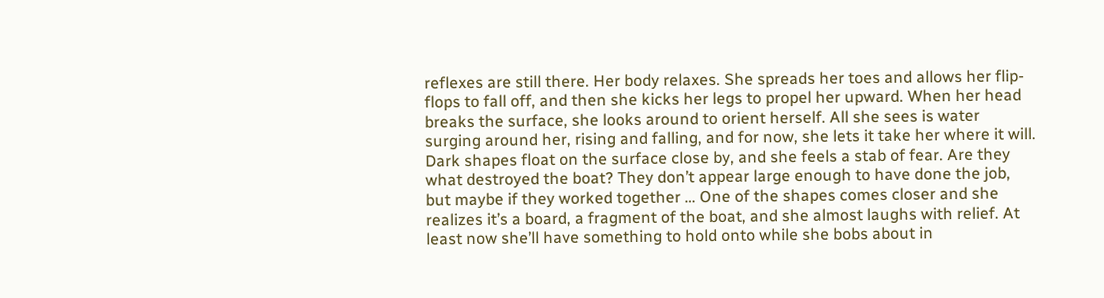reflexes are still there. Her body relaxes. She spreads her toes and allows her flip-flops to fall off, and then she kicks her legs to propel her upward. When her head breaks the surface, she looks around to orient herself. All she sees is water surging around her, rising and falling, and for now, she lets it take her where it will. Dark shapes float on the surface close by, and she feels a stab of fear. Are they what destroyed the boat? They don’t appear large enough to have done the job, but maybe if they worked together … One of the shapes comes closer and she realizes it’s a board, a fragment of the boat, and she almost laughs with relief. At least now she’ll have something to hold onto while she bobs about in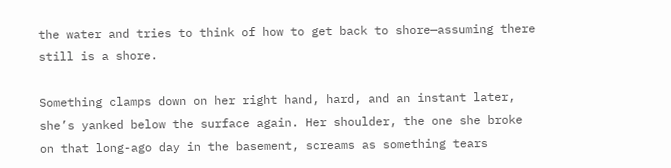the water and tries to think of how to get back to shore—assuming there still is a shore.

Something clamps down on her right hand, hard, and an instant later, she’s yanked below the surface again. Her shoulder, the one she broke on that long-ago day in the basement, screams as something tears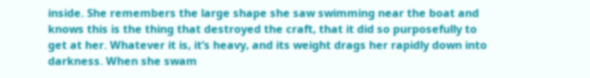inside. She remembers the large shape she saw swimming near the boat and knows this is the thing that destroyed the craft, that it did so purposefully to get at her. Whatever it is, it’s heavy, and its weight drags her rapidly down into darkness. When she swam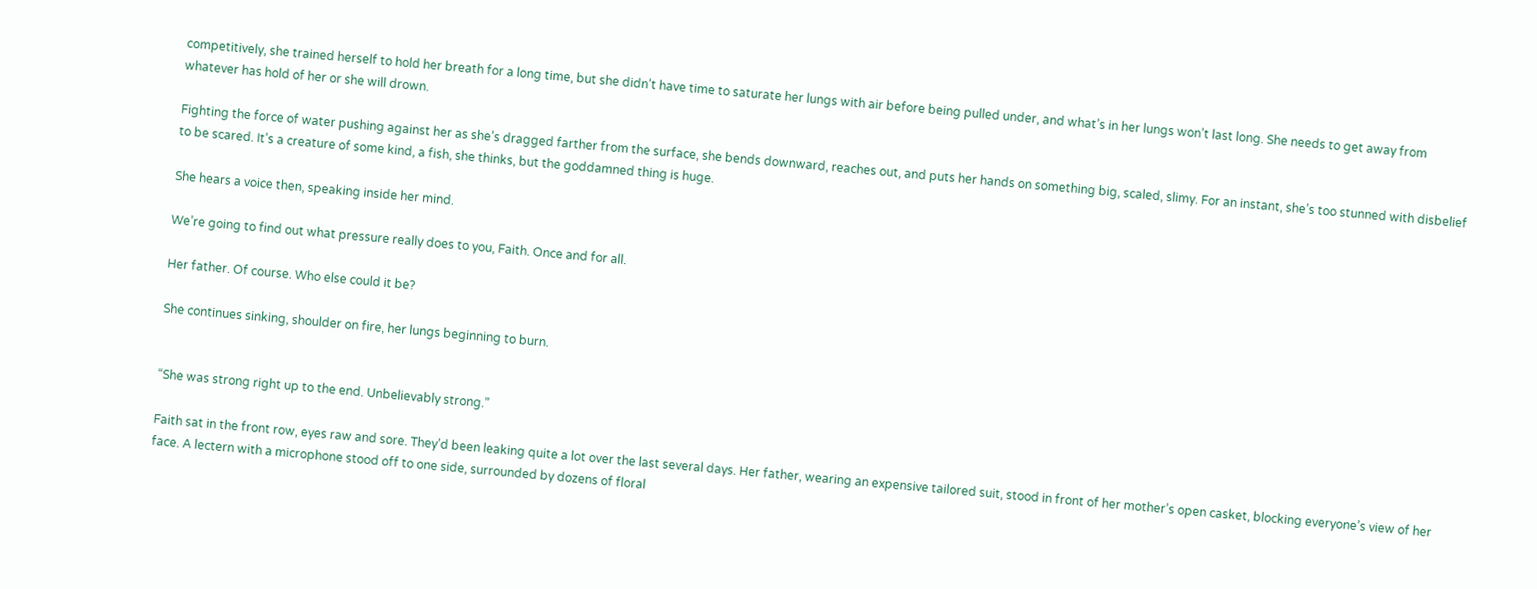competitively, she trained herself to hold her breath for a long time, but she didn’t have time to saturate her lungs with air before being pulled under, and what’s in her lungs won’t last long. She needs to get away from whatever has hold of her or she will drown.

Fighting the force of water pushing against her as she’s dragged farther from the surface, she bends downward, reaches out, and puts her hands on something big, scaled, slimy. For an instant, she’s too stunned with disbelief to be scared. It’s a creature of some kind, a fish, she thinks, but the goddamned thing is huge.

She hears a voice then, speaking inside her mind.

We’re going to find out what pressure really does to you, Faith. Once and for all.

Her father. Of course. Who else could it be?

She continues sinking, shoulder on fire, her lungs beginning to burn.


“She was strong right up to the end. Unbelievably strong.”

Faith sat in the front row, eyes raw and sore. They’d been leaking quite a lot over the last several days. Her father, wearing an expensive tailored suit, stood in front of her mother’s open casket, blocking everyone’s view of her face. A lectern with a microphone stood off to one side, surrounded by dozens of floral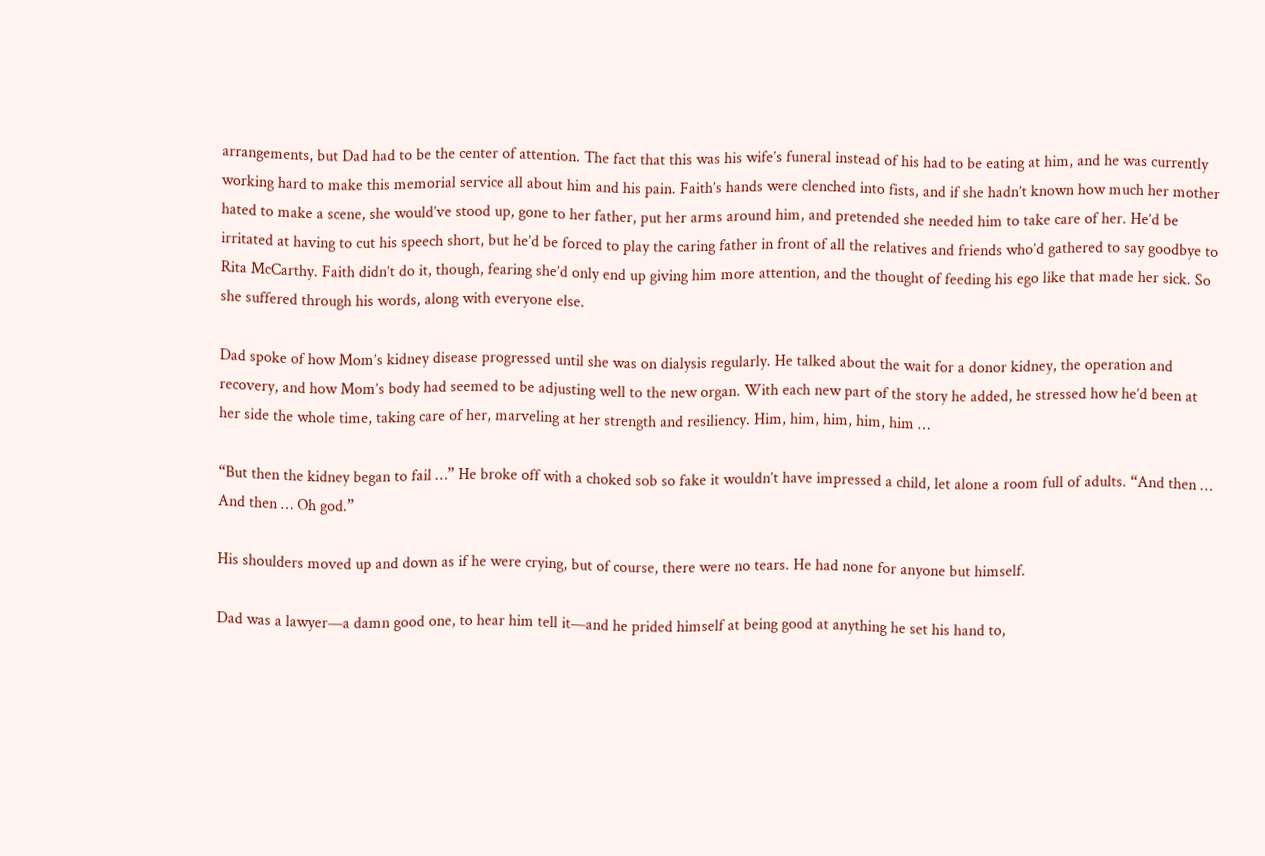arrangements, but Dad had to be the center of attention. The fact that this was his wife’s funeral instead of his had to be eating at him, and he was currently working hard to make this memorial service all about him and his pain. Faith’s hands were clenched into fists, and if she hadn’t known how much her mother hated to make a scene, she would’ve stood up, gone to her father, put her arms around him, and pretended she needed him to take care of her. He’d be irritated at having to cut his speech short, but he’d be forced to play the caring father in front of all the relatives and friends who’d gathered to say goodbye to Rita McCarthy. Faith didn’t do it, though, fearing she’d only end up giving him more attention, and the thought of feeding his ego like that made her sick. So she suffered through his words, along with everyone else.

Dad spoke of how Mom’s kidney disease progressed until she was on dialysis regularly. He talked about the wait for a donor kidney, the operation and recovery, and how Mom’s body had seemed to be adjusting well to the new organ. With each new part of the story he added, he stressed how he’d been at her side the whole time, taking care of her, marveling at her strength and resiliency. Him, him, him, him, him …

“But then the kidney began to fail …” He broke off with a choked sob so fake it wouldn’t have impressed a child, let alone a room full of adults. “And then … And then … Oh god.”

His shoulders moved up and down as if he were crying, but of course, there were no tears. He had none for anyone but himself.

Dad was a lawyer—a damn good one, to hear him tell it—and he prided himself at being good at anything he set his hand to,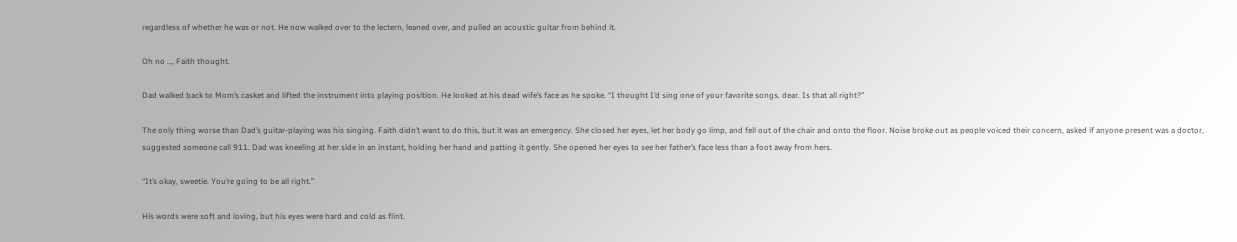regardless of whether he was or not. He now walked over to the lectern, leaned over, and pulled an acoustic guitar from behind it.

Oh no …, Faith thought.

Dad walked back to Mom’s casket and lifted the instrument into playing position. He looked at his dead wife’s face as he spoke. “I thought I’d sing one of your favorite songs, dear. Is that all right?”

The only thing worse than Dad’s guitar-playing was his singing. Faith didn’t want to do this, but it was an emergency. She closed her eyes, let her body go limp, and fell out of the chair and onto the floor. Noise broke out as people voiced their concern, asked if anyone present was a doctor, suggested someone call 911. Dad was kneeling at her side in an instant, holding her hand and patting it gently. She opened her eyes to see her father’s face less than a foot away from hers.

“It’s okay, sweetie. You’re going to be all right.”

His words were soft and loving, but his eyes were hard and cold as flint.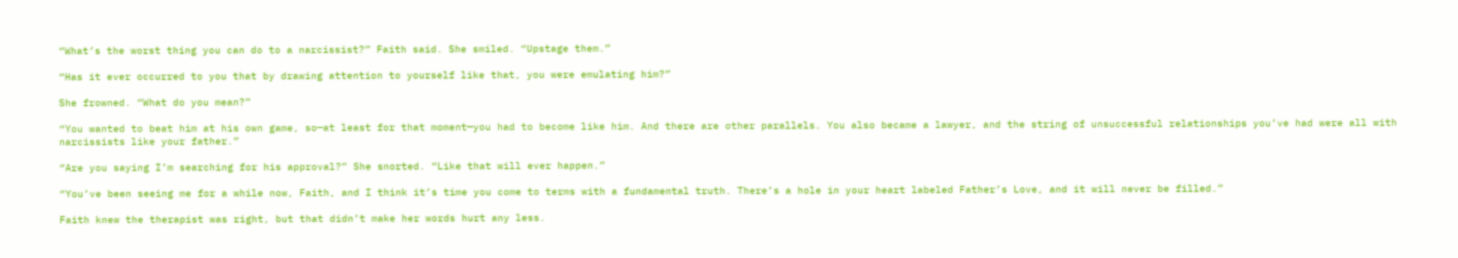“What’s the worst thing you can do to a narcissist?” Faith said. She smiled. “Upstage them.”

“Has it ever occurred to you that by drawing attention to yourself like that, you were emulating him?”

She frowned. “What do you mean?”

“You wanted to beat him at his own game, so—at least for that moment—you had to become like him. And there are other parallels. You also became a lawyer, and the string of unsuccessful relationships you’ve had were all with narcissists like your father.”

“Are you saying I’m searching for his approval?” She snorted. “Like that will ever happen.”

“You’ve been seeing me for a while now, Faith, and I think it’s time you come to terms with a fundamental truth. There’s a hole in your heart labeled Father’s Love, and it will never be filled.”

Faith knew the therapist was right, but that didn’t make her words hurt any less.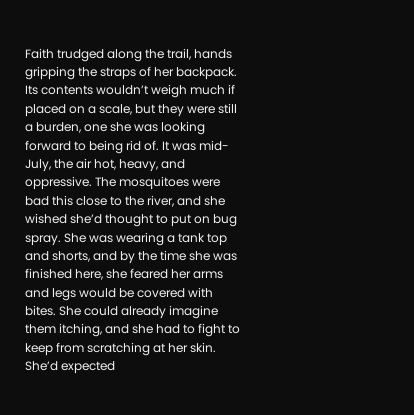Faith trudged along the trail, hands gripping the straps of her backpack. Its contents wouldn’t weigh much if placed on a scale, but they were still a burden, one she was looking forward to being rid of. It was mid-July, the air hot, heavy, and oppressive. The mosquitoes were bad this close to the river, and she wished she’d thought to put on bug spray. She was wearing a tank top and shorts, and by the time she was finished here, she feared her arms and legs would be covered with bites. She could already imagine them itching, and she had to fight to keep from scratching at her skin. She’d expected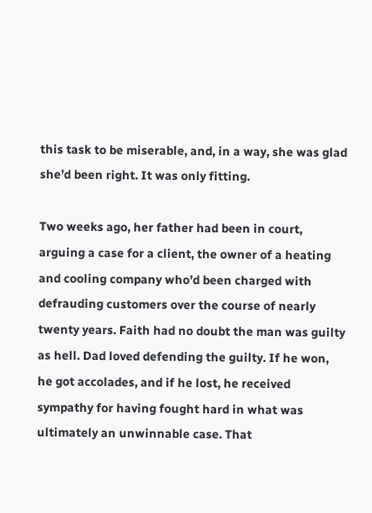this task to be miserable, and, in a way, she was glad she’d been right. It was only fitting.

Two weeks ago, her father had been in court, arguing a case for a client, the owner of a heating and cooling company who’d been charged with defrauding customers over the course of nearly twenty years. Faith had no doubt the man was guilty as hell. Dad loved defending the guilty. If he won, he got accolades, and if he lost, he received sympathy for having fought hard in what was ultimately an unwinnable case. That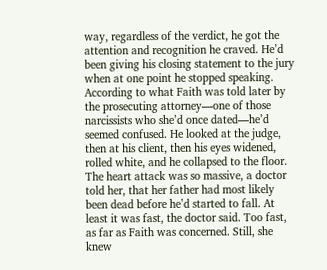way, regardless of the verdict, he got the attention and recognition he craved. He’d been giving his closing statement to the jury when at one point he stopped speaking. According to what Faith was told later by the prosecuting attorney—one of those narcissists who she’d once dated—he’d seemed confused. He looked at the judge, then at his client, then his eyes widened, rolled white, and he collapsed to the floor. The heart attack was so massive, a doctor told her, that her father had most likely been dead before he’d started to fall. At least it was fast, the doctor said. Too fast, as far as Faith was concerned. Still, she knew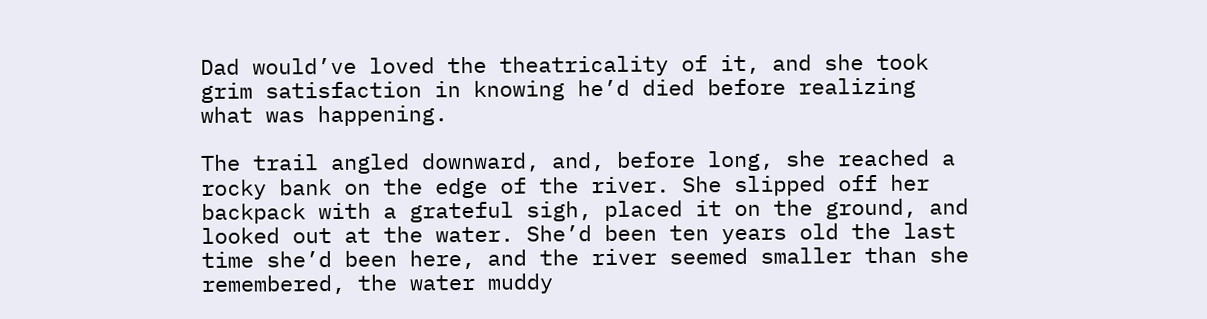Dad would’ve loved the theatricality of it, and she took grim satisfaction in knowing he’d died before realizing what was happening.

The trail angled downward, and, before long, she reached a rocky bank on the edge of the river. She slipped off her backpack with a grateful sigh, placed it on the ground, and looked out at the water. She’d been ten years old the last time she’d been here, and the river seemed smaller than she remembered, the water muddy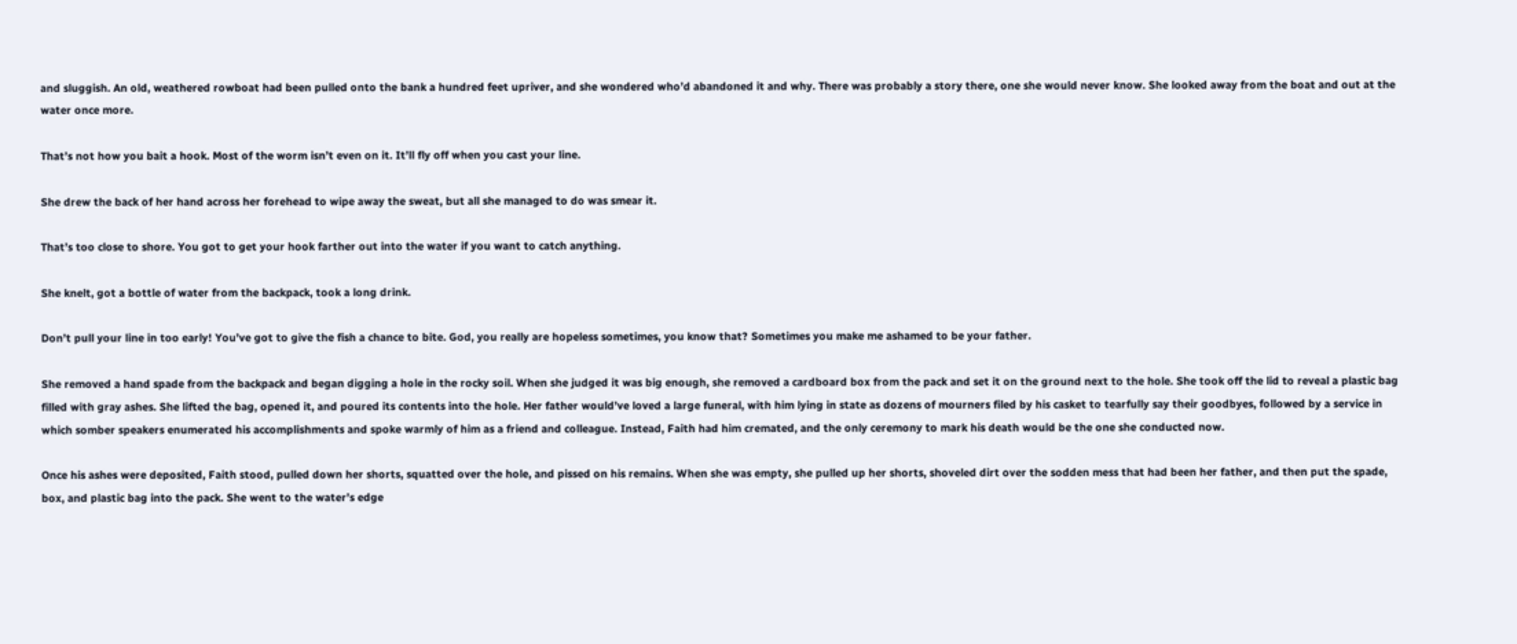and sluggish. An old, weathered rowboat had been pulled onto the bank a hundred feet upriver, and she wondered who’d abandoned it and why. There was probably a story there, one she would never know. She looked away from the boat and out at the water once more.

That’s not how you bait a hook. Most of the worm isn’t even on it. It’ll fly off when you cast your line.

She drew the back of her hand across her forehead to wipe away the sweat, but all she managed to do was smear it.

That’s too close to shore. You got to get your hook farther out into the water if you want to catch anything.

She knelt, got a bottle of water from the backpack, took a long drink.

Don’t pull your line in too early! You’ve got to give the fish a chance to bite. God, you really are hopeless sometimes, you know that? Sometimes you make me ashamed to be your father.

She removed a hand spade from the backpack and began digging a hole in the rocky soil. When she judged it was big enough, she removed a cardboard box from the pack and set it on the ground next to the hole. She took off the lid to reveal a plastic bag filled with gray ashes. She lifted the bag, opened it, and poured its contents into the hole. Her father would’ve loved a large funeral, with him lying in state as dozens of mourners filed by his casket to tearfully say their goodbyes, followed by a service in which somber speakers enumerated his accomplishments and spoke warmly of him as a friend and colleague. Instead, Faith had him cremated, and the only ceremony to mark his death would be the one she conducted now.

Once his ashes were deposited, Faith stood, pulled down her shorts, squatted over the hole, and pissed on his remains. When she was empty, she pulled up her shorts, shoveled dirt over the sodden mess that had been her father, and then put the spade, box, and plastic bag into the pack. She went to the water’s edge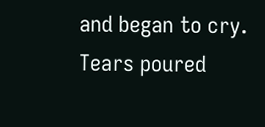and began to cry. Tears poured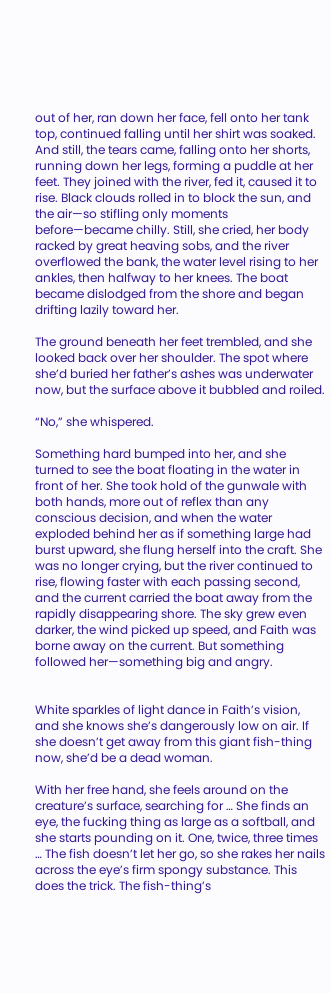out of her, ran down her face, fell onto her tank top, continued falling until her shirt was soaked. And still, the tears came, falling onto her shorts, running down her legs, forming a puddle at her feet. They joined with the river, fed it, caused it to rise. Black clouds rolled in to block the sun, and the air—so stifling only moments before—became chilly. Still, she cried, her body racked by great heaving sobs, and the river overflowed the bank, the water level rising to her ankles, then halfway to her knees. The boat became dislodged from the shore and began drifting lazily toward her.

The ground beneath her feet trembled, and she looked back over her shoulder. The spot where she’d buried her father’s ashes was underwater now, but the surface above it bubbled and roiled.

“No,” she whispered.

Something hard bumped into her, and she turned to see the boat floating in the water in front of her. She took hold of the gunwale with both hands, more out of reflex than any conscious decision, and when the water exploded behind her as if something large had burst upward, she flung herself into the craft. She was no longer crying, but the river continued to rise, flowing faster with each passing second, and the current carried the boat away from the rapidly disappearing shore. The sky grew even darker, the wind picked up speed, and Faith was borne away on the current. But something followed her—something big and angry.


White sparkles of light dance in Faith’s vision, and she knows she’s dangerously low on air. If she doesn’t get away from this giant fish-thing now, she’d be a dead woman.

With her free hand, she feels around on the creature’s surface, searching for … She finds an eye, the fucking thing as large as a softball, and she starts pounding on it. One, twice, three times … The fish doesn’t let her go, so she rakes her nails across the eye’s firm spongy substance. This does the trick. The fish-thing’s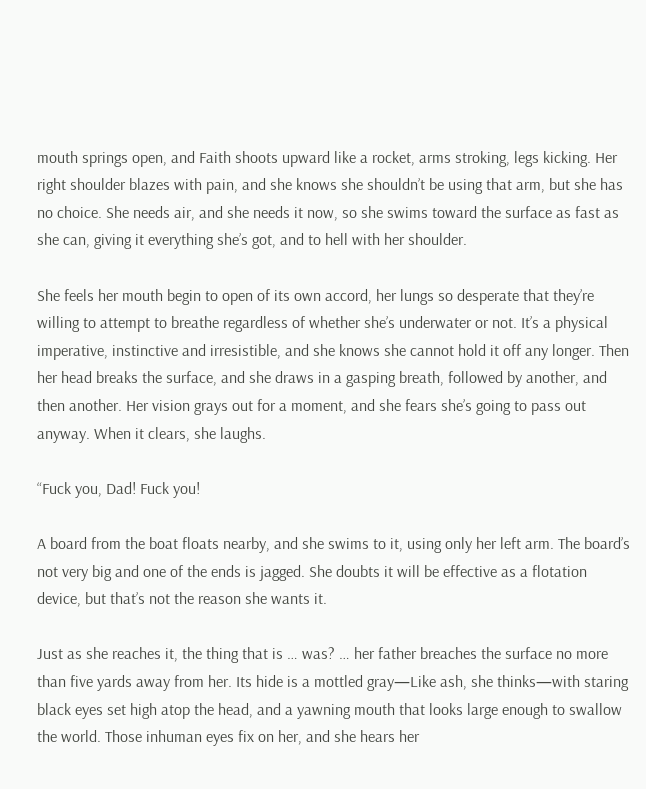mouth springs open, and Faith shoots upward like a rocket, arms stroking, legs kicking. Her right shoulder blazes with pain, and she knows she shouldn’t be using that arm, but she has no choice. She needs air, and she needs it now, so she swims toward the surface as fast as she can, giving it everything she’s got, and to hell with her shoulder.

She feels her mouth begin to open of its own accord, her lungs so desperate that they’re willing to attempt to breathe regardless of whether she’s underwater or not. It’s a physical imperative, instinctive and irresistible, and she knows she cannot hold it off any longer. Then her head breaks the surface, and she draws in a gasping breath, followed by another, and then another. Her vision grays out for a moment, and she fears she’s going to pass out anyway. When it clears, she laughs.

“Fuck you, Dad! Fuck you!

A board from the boat floats nearby, and she swims to it, using only her left arm. The board’s not very big and one of the ends is jagged. She doubts it will be effective as a flotation device, but that’s not the reason she wants it.

Just as she reaches it, the thing that is … was? … her father breaches the surface no more than five yards away from her. Its hide is a mottled gray—Like ash, she thinks—with staring black eyes set high atop the head, and a yawning mouth that looks large enough to swallow the world. Those inhuman eyes fix on her, and she hears her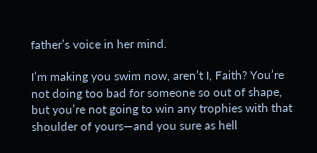father’s voice in her mind.

I’m making you swim now, aren’t I, Faith? You’re not doing too bad for someone so out of shape, but you’re not going to win any trophies with that shoulder of yours—and you sure as hell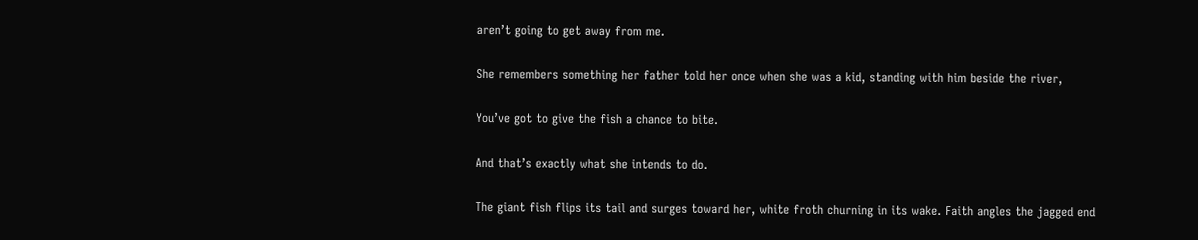aren’t going to get away from me.

She remembers something her father told her once when she was a kid, standing with him beside the river,

You’ve got to give the fish a chance to bite.

And that’s exactly what she intends to do.

The giant fish flips its tail and surges toward her, white froth churning in its wake. Faith angles the jagged end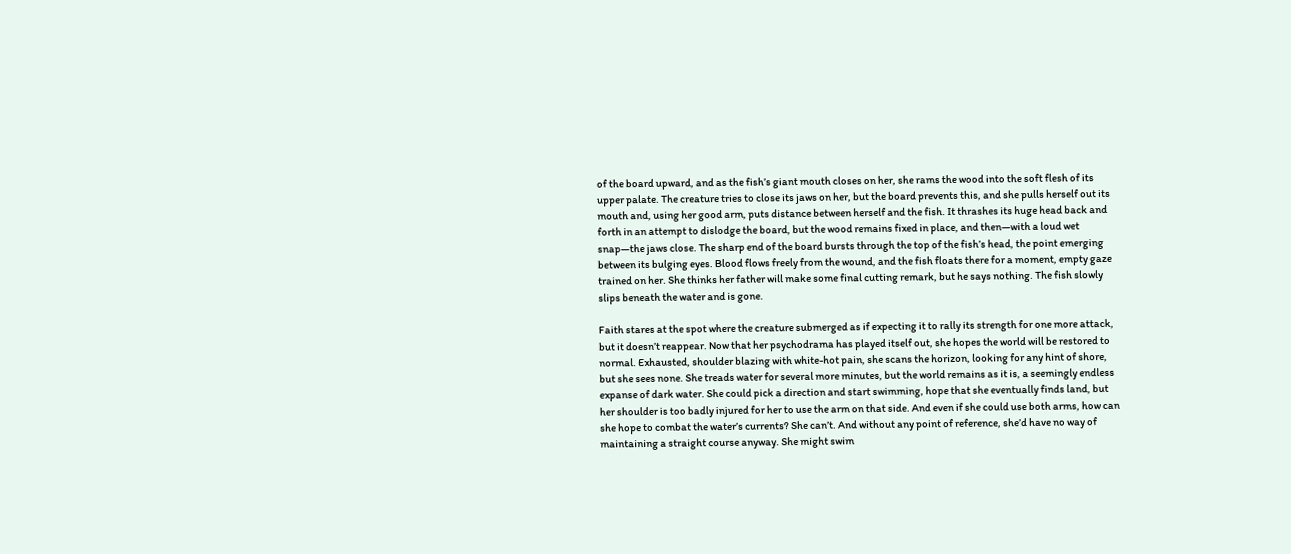of the board upward, and as the fish’s giant mouth closes on her, she rams the wood into the soft flesh of its upper palate. The creature tries to close its jaws on her, but the board prevents this, and she pulls herself out its mouth and, using her good arm, puts distance between herself and the fish. It thrashes its huge head back and forth in an attempt to dislodge the board, but the wood remains fixed in place, and then—with a loud wet snap—the jaws close. The sharp end of the board bursts through the top of the fish’s head, the point emerging between its bulging eyes. Blood flows freely from the wound, and the fish floats there for a moment, empty gaze trained on her. She thinks her father will make some final cutting remark, but he says nothing. The fish slowly slips beneath the water and is gone.

Faith stares at the spot where the creature submerged as if expecting it to rally its strength for one more attack, but it doesn’t reappear. Now that her psychodrama has played itself out, she hopes the world will be restored to normal. Exhausted, shoulder blazing with white-hot pain, she scans the horizon, looking for any hint of shore, but she sees none. She treads water for several more minutes, but the world remains as it is, a seemingly endless expanse of dark water. She could pick a direction and start swimming, hope that she eventually finds land, but her shoulder is too badly injured for her to use the arm on that side. And even if she could use both arms, how can she hope to combat the water’s currents? She can’t. And without any point of reference, she’d have no way of maintaining a straight course anyway. She might swim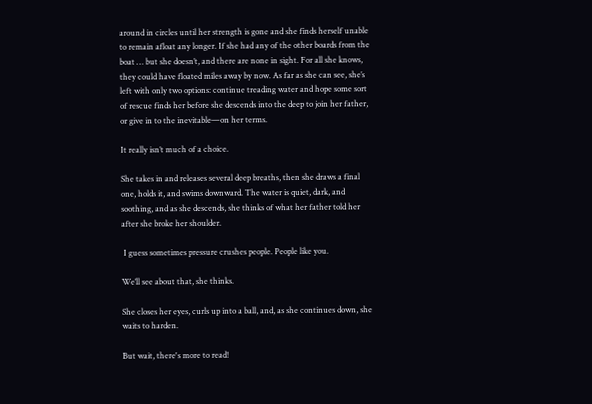around in circles until her strength is gone and she finds herself unable to remain afloat any longer. If she had any of the other boards from the boat … but she doesn’t, and there are none in sight. For all she knows, they could have floated miles away by now. As far as she can see, she’s left with only two options: continue treading water and hope some sort of rescue finds her before she descends into the deep to join her father, or give in to the inevitable—on her terms.

It really isn’t much of a choice.

She takes in and releases several deep breaths, then she draws a final one, holds it, and swims downward. The water is quiet, dark, and soothing, and as she descends, she thinks of what her father told her after she broke her shoulder.

 I guess sometimes pressure crushes people. People like you.

We’ll see about that, she thinks.

She closes her eyes, curls up into a ball, and, as she continues down, she waits to harden.

But wait, there's more to read!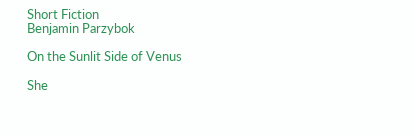Short Fiction
Benjamin Parzybok

On the Sunlit Side of Venus

She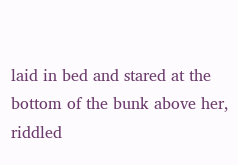laid in bed and stared at the bottom of the bunk above her, riddled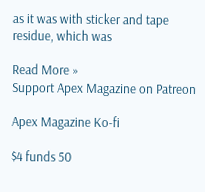as it was with sticker and tape residue, which was

Read More »
Support Apex Magazine on Patreon

Apex Magazine Ko-fi

$4 funds 50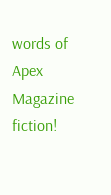words of Apex Magazine fiction!